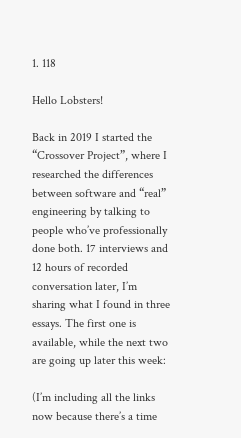1. 118

Hello Lobsters!

Back in 2019 I started the “Crossover Project”, where I researched the differences between software and “real” engineering by talking to people who’ve professionally done both. 17 interviews and 12 hours of recorded conversation later, I’m sharing what I found in three essays. The first one is available, while the next two are going up later this week:

(I’m including all the links now because there’s a time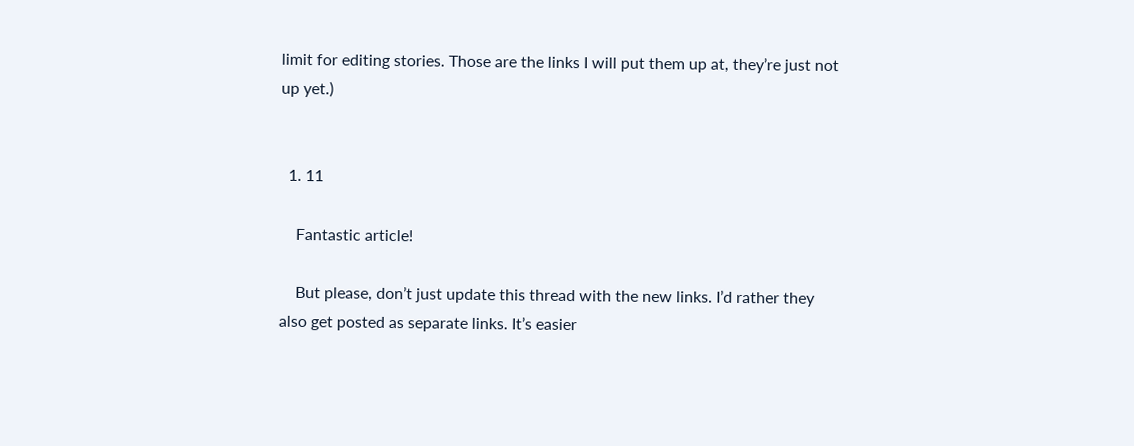limit for editing stories. Those are the links I will put them up at, they’re just not up yet.)


  1. 11

    Fantastic article!

    But please, don’t just update this thread with the new links. I’d rather they also get posted as separate links. It’s easier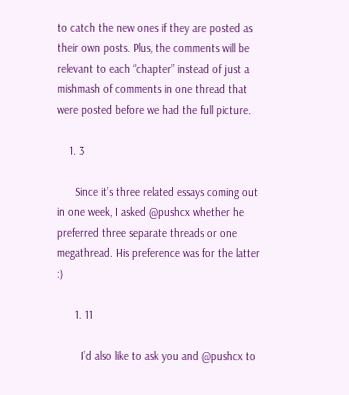to catch the new ones if they are posted as their own posts. Plus, the comments will be relevant to each “chapter” instead of just a mishmash of comments in one thread that were posted before we had the full picture.

    1. 3

      Since it’s three related essays coming out in one week, I asked @pushcx whether he preferred three separate threads or one megathread. His preference was for the latter :)

      1. 11

        I’d also like to ask you and @pushcx to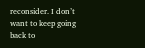reconsider. I don’t want to keep going back to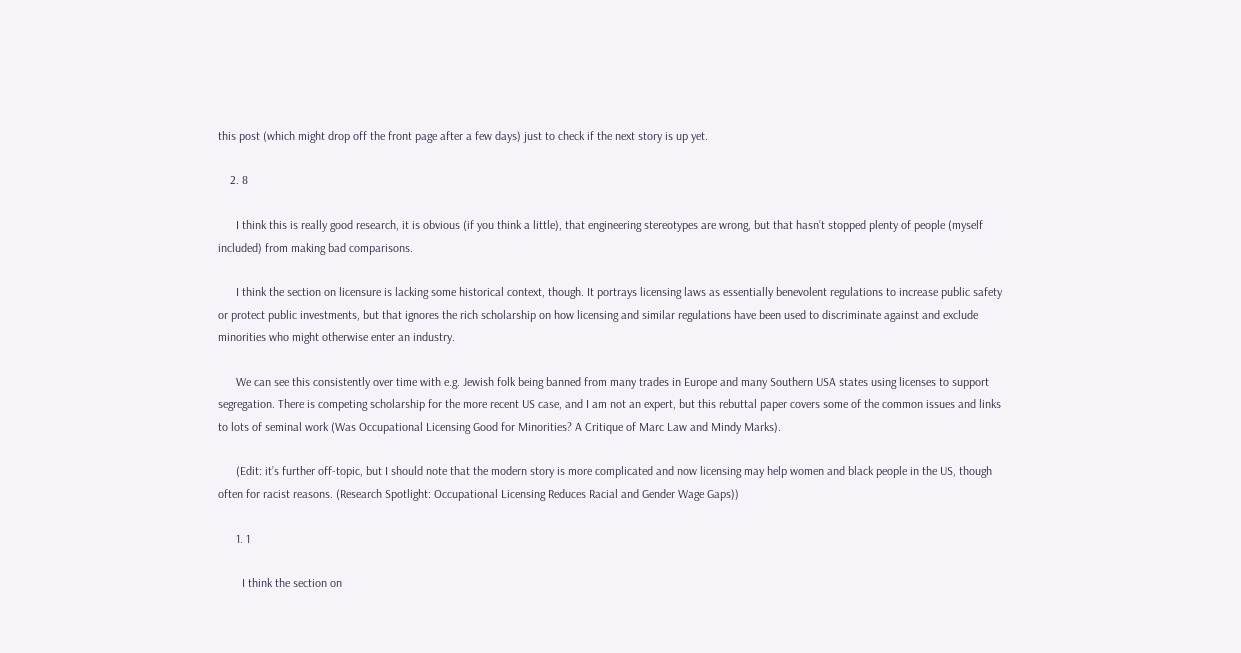this post (which might drop off the front page after a few days) just to check if the next story is up yet.

    2. 8

      I think this is really good research, it is obvious (if you think a little), that engineering stereotypes are wrong, but that hasn’t stopped plenty of people (myself included) from making bad comparisons.

      I think the section on licensure is lacking some historical context, though. It portrays licensing laws as essentially benevolent regulations to increase public safety or protect public investments, but that ignores the rich scholarship on how licensing and similar regulations have been used to discriminate against and exclude minorities who might otherwise enter an industry.

      We can see this consistently over time with e.g. Jewish folk being banned from many trades in Europe and many Southern USA states using licenses to support segregation. There is competing scholarship for the more recent US case, and I am not an expert, but this rebuttal paper covers some of the common issues and links to lots of seminal work (Was Occupational Licensing Good for Minorities? A Critique of Marc Law and Mindy Marks).

      (Edit: it’s further off-topic, but I should note that the modern story is more complicated and now licensing may help women and black people in the US, though often for racist reasons. (Research Spotlight: Occupational Licensing Reduces Racial and Gender Wage Gaps))

      1. 1

        I think the section on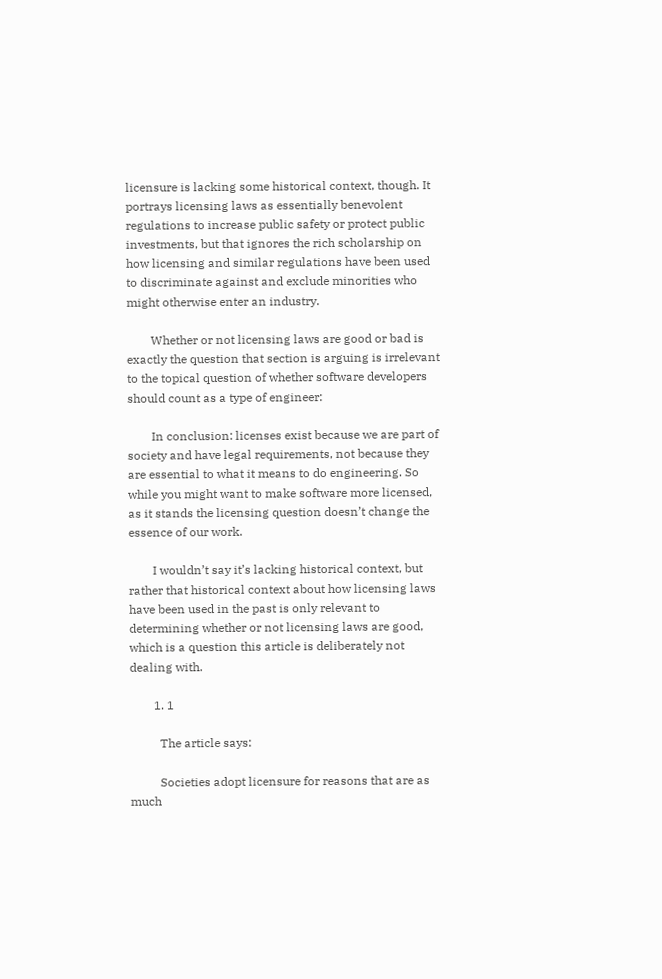licensure is lacking some historical context, though. It portrays licensing laws as essentially benevolent regulations to increase public safety or protect public investments, but that ignores the rich scholarship on how licensing and similar regulations have been used to discriminate against and exclude minorities who might otherwise enter an industry.

        Whether or not licensing laws are good or bad is exactly the question that section is arguing is irrelevant to the topical question of whether software developers should count as a type of engineer:

        In conclusion: licenses exist because we are part of society and have legal requirements, not because they are essential to what it means to do engineering. So while you might want to make software more licensed, as it stands the licensing question doesn’t change the essence of our work.

        I wouldn’t say it’s lacking historical context, but rather that historical context about how licensing laws have been used in the past is only relevant to determining whether or not licensing laws are good, which is a question this article is deliberately not dealing with.

        1. 1

          The article says:

          Societies adopt licensure for reasons that are as much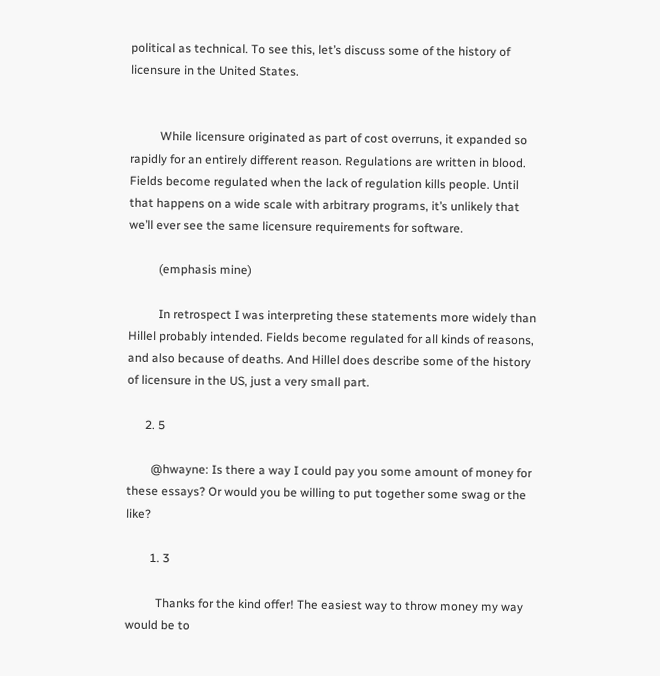political as technical. To see this, let’s discuss some of the history of licensure in the United States.


          While licensure originated as part of cost overruns, it expanded so rapidly for an entirely different reason. Regulations are written in blood. Fields become regulated when the lack of regulation kills people. Until that happens on a wide scale with arbitrary programs, it’s unlikely that we’ll ever see the same licensure requirements for software.

          (emphasis mine)

          In retrospect I was interpreting these statements more widely than Hillel probably intended. Fields become regulated for all kinds of reasons, and also because of deaths. And Hillel does describe some of the history of licensure in the US, just a very small part.

      2. 5

        @hwayne: Is there a way I could pay you some amount of money for these essays? Or would you be willing to put together some swag or the like?

        1. 3

          Thanks for the kind offer! The easiest way to throw money my way would be to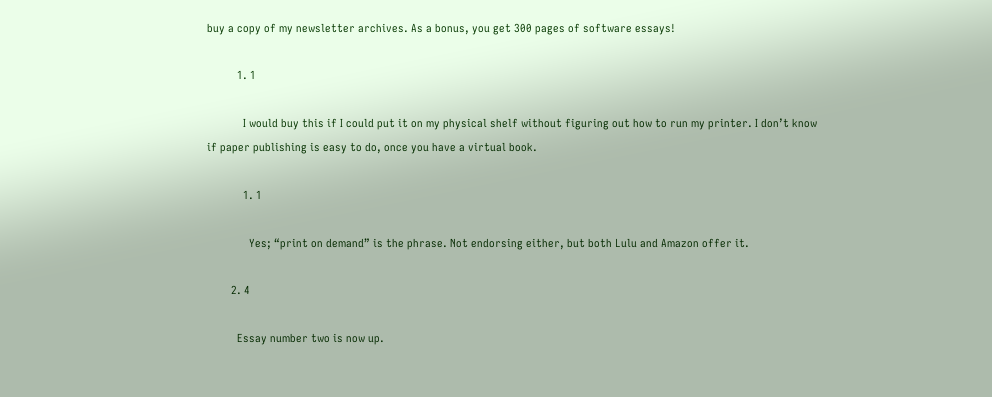buy a copy of my newsletter archives. As a bonus, you get 300 pages of software essays!

          1. 1

            I would buy this if I could put it on my physical shelf without figuring out how to run my printer. I don’t know if paper publishing is easy to do, once you have a virtual book.

            1. 1

              Yes; “print on demand” is the phrase. Not endorsing either, but both Lulu and Amazon offer it.

        2. 4

          Essay number two is now up.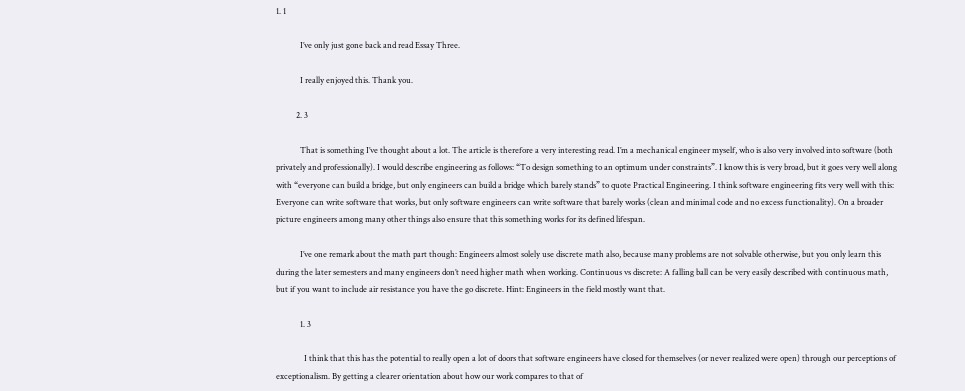1. 1

            I’ve only just gone back and read Essay Three.

            I really enjoyed this. Thank you.

          2. 3

            That is something I’ve thought about a lot. The article is therefore a very interesting read. I’m a mechanical engineer myself, who is also very involved into software (both privately and professionally). I would describe engineering as follows: “To design something to an optimum under constraints”. I know this is very broad, but it goes very well along with “everyone can build a bridge, but only engineers can build a bridge which barely stands” to quote Practical Engineering. I think software engineering fits very well with this: Everyone can write software that works, but only software engineers can write software that barely works (clean and minimal code and no excess functionality). On a broader picture engineers among many other things also ensure that this something works for its defined lifespan.

            I’ve one remark about the math part though: Engineers almost solely use discrete math also, because many problems are not solvable otherwise, but you only learn this during the later semesters and many engineers don’t need higher math when working. Continuous vs discrete: A falling ball can be very easily described with continuous math, but if you want to include air resistance you have the go discrete. Hint: Engineers in the field mostly want that.

            1. 3

              I think that this has the potential to really open a lot of doors that software engineers have closed for themselves (or never realized were open) through our perceptions of exceptionalism. By getting a clearer orientation about how our work compares to that of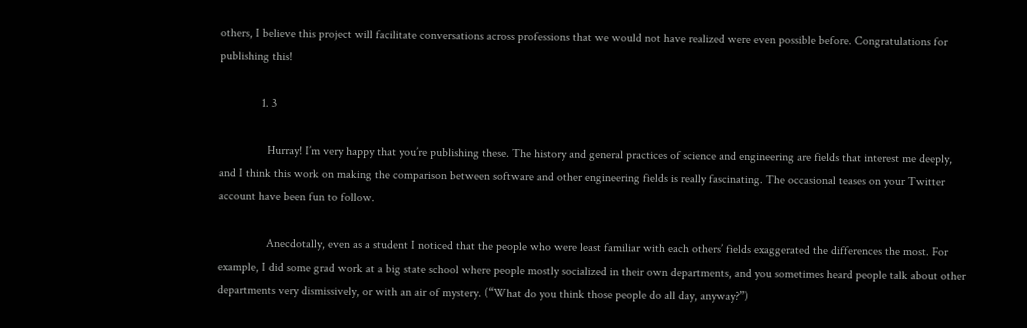others, I believe this project will facilitate conversations across professions that we would not have realized were even possible before. Congratulations for publishing this!

              1. 3

                Hurray! I’m very happy that you’re publishing these. The history and general practices of science and engineering are fields that interest me deeply, and I think this work on making the comparison between software and other engineering fields is really fascinating. The occasional teases on your Twitter account have been fun to follow.

                Anecdotally, even as a student I noticed that the people who were least familiar with each others’ fields exaggerated the differences the most. For example, I did some grad work at a big state school where people mostly socialized in their own departments, and you sometimes heard people talk about other departments very dismissively, or with an air of mystery. (“What do you think those people do all day, anyway?”)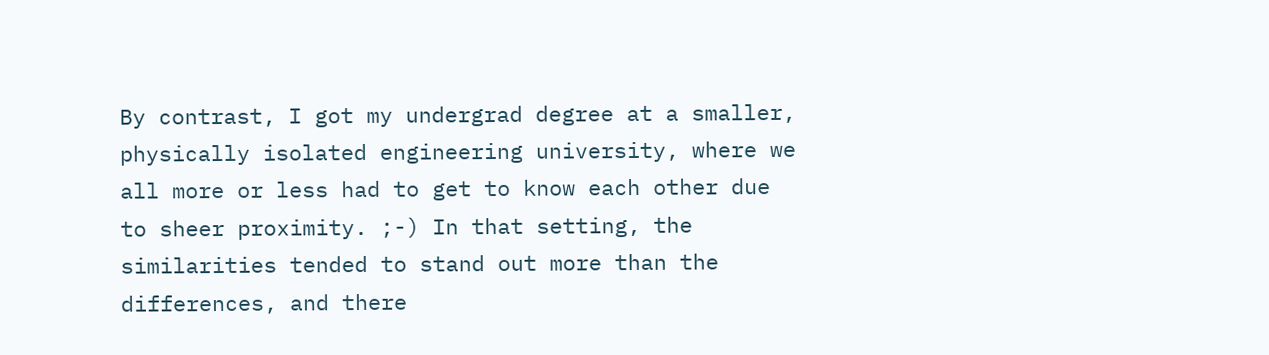By contrast, I got my undergrad degree at a smaller, physically isolated engineering university, where we all more or less had to get to know each other due to sheer proximity. ;-) In that setting, the similarities tended to stand out more than the differences, and there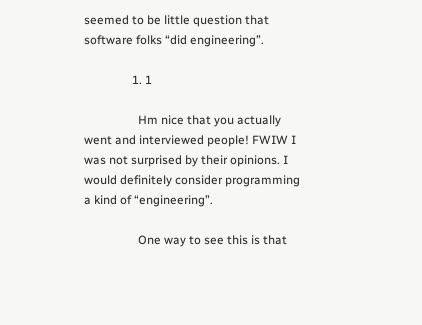seemed to be little question that software folks “did engineering”.

                1. 1

                  Hm nice that you actually went and interviewed people! FWIW I was not surprised by their opinions. I would definitely consider programming a kind of “engineering”.

                  One way to see this is that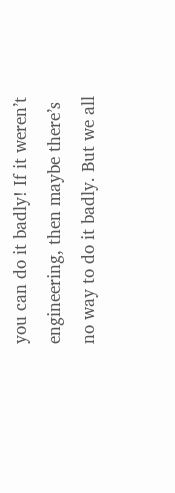you can do it badly! If it weren’t engineering, then maybe there’s no way to do it badly. But we all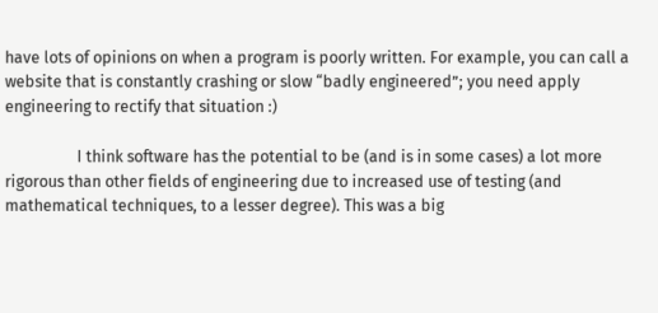have lots of opinions on when a program is poorly written. For example, you can call a website that is constantly crashing or slow “badly engineered”; you need apply engineering to rectify that situation :)

                  I think software has the potential to be (and is in some cases) a lot more rigorous than other fields of engineering due to increased use of testing (and mathematical techniques, to a lesser degree). This was a big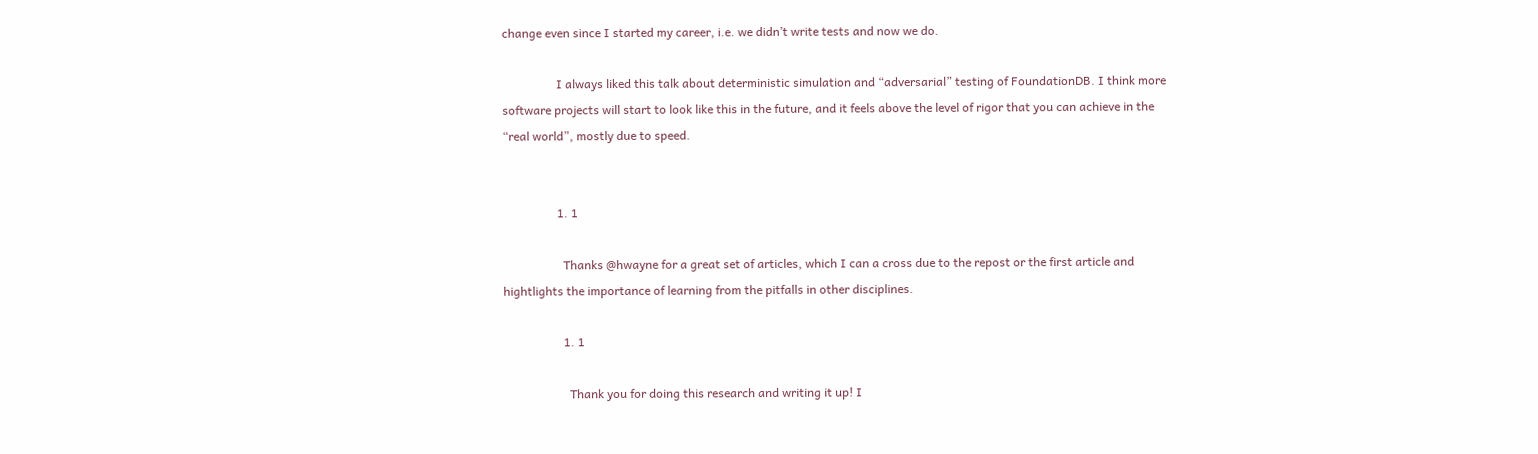change even since I started my career, i.e. we didn’t write tests and now we do.

                  I always liked this talk about deterministic simulation and “adversarial” testing of FoundationDB. I think more software projects will start to look like this in the future, and it feels above the level of rigor that you can achieve in the “real world”, mostly due to speed.


                  1. 1

                    Thanks @hwayne for a great set of articles, which I can a cross due to the repost or the first article and hightlights the importance of learning from the pitfalls in other disciplines.

                    1. 1

                      Thank you for doing this research and writing it up! I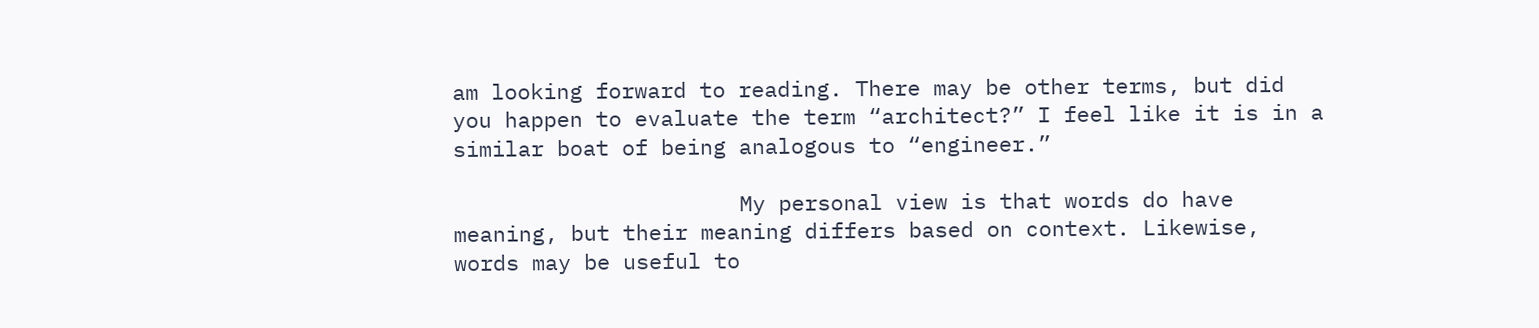am looking forward to reading. There may be other terms, but did you happen to evaluate the term “architect?” I feel like it is in a similar boat of being analogous to “engineer.”

                      My personal view is that words do have meaning, but their meaning differs based on context. Likewise, words may be useful to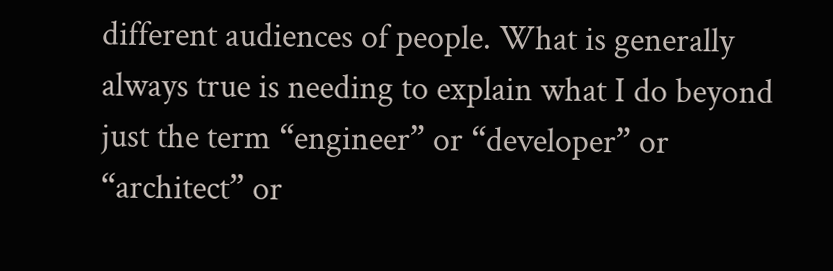different audiences of people. What is generally always true is needing to explain what I do beyond just the term “engineer” or “developer” or “architect” or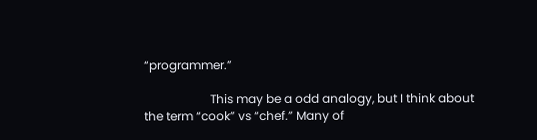“programmer.”

                      This may be a odd analogy, but I think about the term “cook” vs “chef.” Many of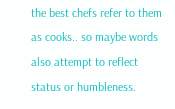the best chefs refer to them as cooks.. so maybe words also attempt to reflect status or humbleness.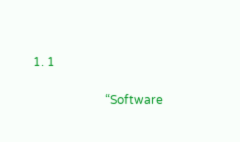1. 1

                        “Software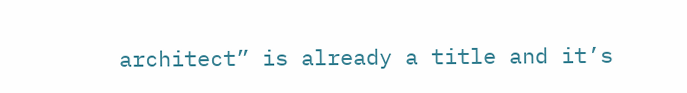architect” is already a title and it’s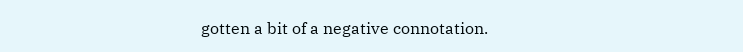gotten a bit of a negative connotation.